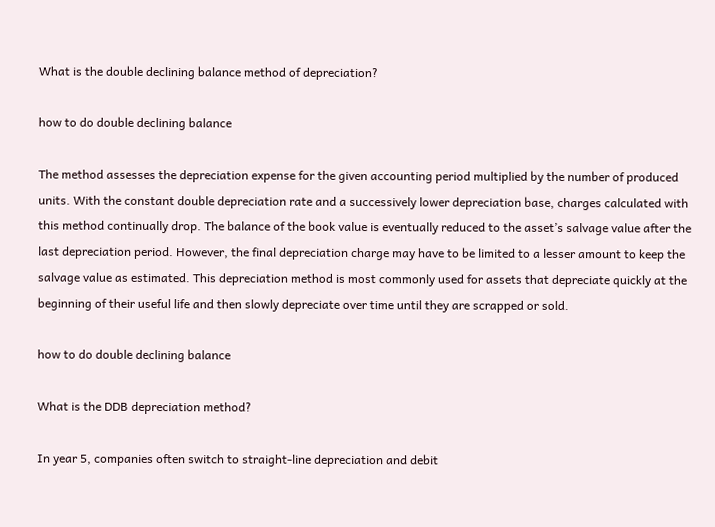What is the double declining balance method of depreciation?

how to do double declining balance

The method assesses the depreciation expense for the given accounting period multiplied by the number of produced units. With the constant double depreciation rate and a successively lower depreciation base, charges calculated with this method continually drop. The balance of the book value is eventually reduced to the asset’s salvage value after the last depreciation period. However, the final depreciation charge may have to be limited to a lesser amount to keep the salvage value as estimated. This depreciation method is most commonly used for assets that depreciate quickly at the beginning of their useful life and then slowly depreciate over time until they are scrapped or sold.

how to do double declining balance

What is the DDB depreciation method?

In year 5, companies often switch to straight-line depreciation and debit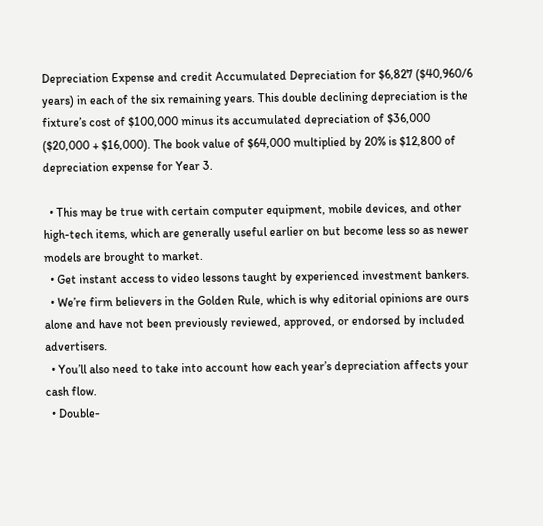Depreciation Expense and credit Accumulated Depreciation for $6,827 ($40,960/6 years) in each of the six remaining years. This double declining depreciation is the fixture’s cost of $100,000 minus its accumulated depreciation of $36,000 ($20,000 + $16,000). The book value of $64,000 multiplied by 20% is $12,800 of depreciation expense for Year 3.

  • This may be true with certain computer equipment, mobile devices, and other high-tech items, which are generally useful earlier on but become less so as newer models are brought to market.
  • Get instant access to video lessons taught by experienced investment bankers.
  • We’re firm believers in the Golden Rule, which is why editorial opinions are ours alone and have not been previously reviewed, approved, or endorsed by included advertisers.
  • You’ll also need to take into account how each year’s depreciation affects your cash flow.
  • Double-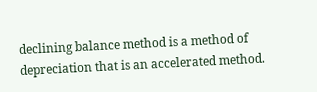declining balance method is a method of depreciation that is an accelerated method.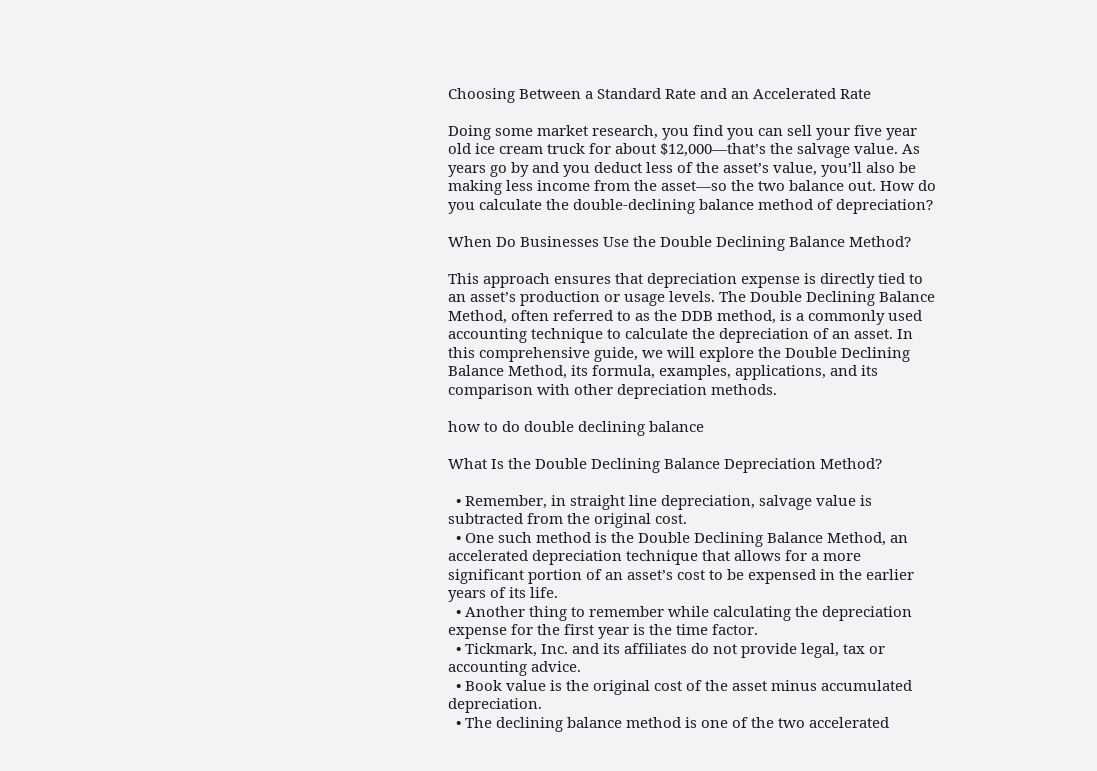Choosing Between a Standard Rate and an Accelerated Rate

Doing some market research, you find you can sell your five year old ice cream truck for about $12,000—that’s the salvage value. As years go by and you deduct less of the asset’s value, you’ll also be making less income from the asset—so the two balance out. How do you calculate the double-declining balance method of depreciation?

When Do Businesses Use the Double Declining Balance Method?

This approach ensures that depreciation expense is directly tied to an asset’s production or usage levels. The Double Declining Balance Method, often referred to as the DDB method, is a commonly used accounting technique to calculate the depreciation of an asset. In this comprehensive guide, we will explore the Double Declining Balance Method, its formula, examples, applications, and its comparison with other depreciation methods.

how to do double declining balance

What Is the Double Declining Balance Depreciation Method?

  • Remember, in straight line depreciation, salvage value is subtracted from the original cost.
  • One such method is the Double Declining Balance Method, an accelerated depreciation technique that allows for a more significant portion of an asset’s cost to be expensed in the earlier years of its life.
  • Another thing to remember while calculating the depreciation expense for the first year is the time factor.
  • Tickmark, Inc. and its affiliates do not provide legal, tax or accounting advice.
  • Book value is the original cost of the asset minus accumulated depreciation.
  • The declining balance method is one of the two accelerated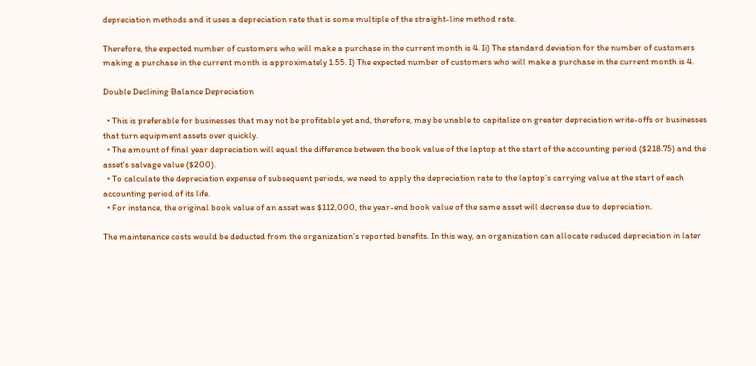depreciation methods and it uses a depreciation rate that is some multiple of the straight-line method rate.

Therefore, the expected number of customers who will make a purchase in the current month is 4. Ii) The standard deviation for the number of customers making a purchase in the current month is approximately 1.55. I) The expected number of customers who will make a purchase in the current month is 4.

Double Declining Balance Depreciation

  • This is preferable for businesses that may not be profitable yet and, therefore, may be unable to capitalize on greater depreciation write-offs or businesses that turn equipment assets over quickly.
  • The amount of final year depreciation will equal the difference between the book value of the laptop at the start of the accounting period ($218.75) and the asset’s salvage value ($200).
  • To calculate the depreciation expense of subsequent periods, we need to apply the depreciation rate to the laptop’s carrying value at the start of each accounting period of its life.
  • For instance, the original book value of an asset was $112,000, the year-end book value of the same asset will decrease due to depreciation.

The maintenance costs would be deducted from the organization’s reported benefits. In this way, an organization can allocate reduced depreciation in later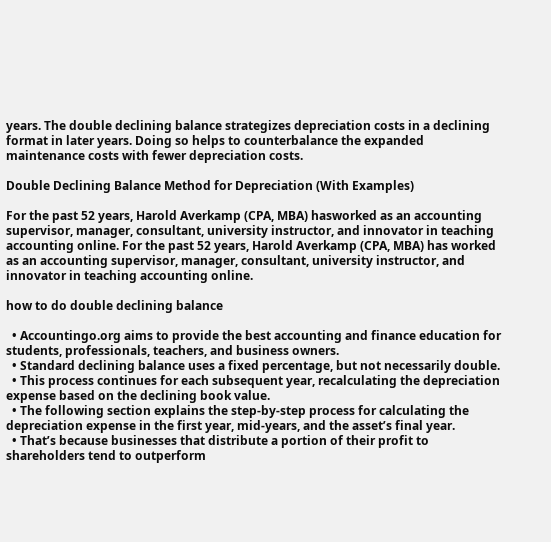years. The double declining balance strategizes depreciation costs in a declining format in later years. Doing so helps to counterbalance the expanded maintenance costs with fewer depreciation costs.

Double Declining Balance Method for Depreciation (With Examples)

For the past 52 years, Harold Averkamp (CPA, MBA) hasworked as an accounting supervisor, manager, consultant, university instructor, and innovator in teaching accounting online. For the past 52 years, Harold Averkamp (CPA, MBA) has worked as an accounting supervisor, manager, consultant, university instructor, and innovator in teaching accounting online.

how to do double declining balance

  • Accountingo.org aims to provide the best accounting and finance education for students, professionals, teachers, and business owners.
  • Standard declining balance uses a fixed percentage, but not necessarily double.
  • This process continues for each subsequent year, recalculating the depreciation expense based on the declining book value.
  • The following section explains the step-by-step process for calculating the depreciation expense in the first year, mid-years, and the asset’s final year.
  • That’s because businesses that distribute a portion of their profit to shareholders tend to outperform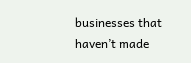businesses that haven’t made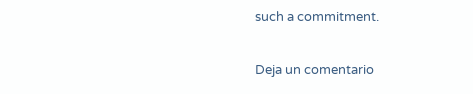such a commitment.

Deja un comentario